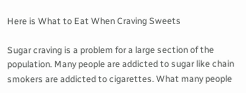Here is What to Eat When Craving Sweets

Sugar craving is a problem for a large section of the population. Many people are addicted to sugar like chain smokers are addicted to cigarettes. What many people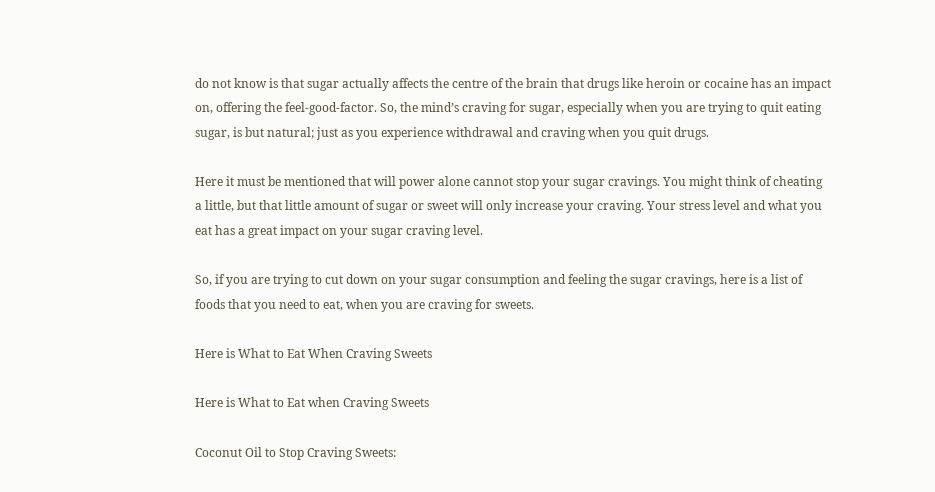do not know is that sugar actually affects the centre of the brain that drugs like heroin or cocaine has an impact on, offering the feel-good-factor. So, the mind’s craving for sugar, especially when you are trying to quit eating sugar, is but natural; just as you experience withdrawal and craving when you quit drugs.

Here it must be mentioned that will power alone cannot stop your sugar cravings. You might think of cheating a little, but that little amount of sugar or sweet will only increase your craving. Your stress level and what you eat has a great impact on your sugar craving level.

So, if you are trying to cut down on your sugar consumption and feeling the sugar cravings, here is a list of foods that you need to eat, when you are craving for sweets.

Here is What to Eat When Craving Sweets

Here is What to Eat when Craving Sweets

Coconut Oil to Stop Craving Sweets: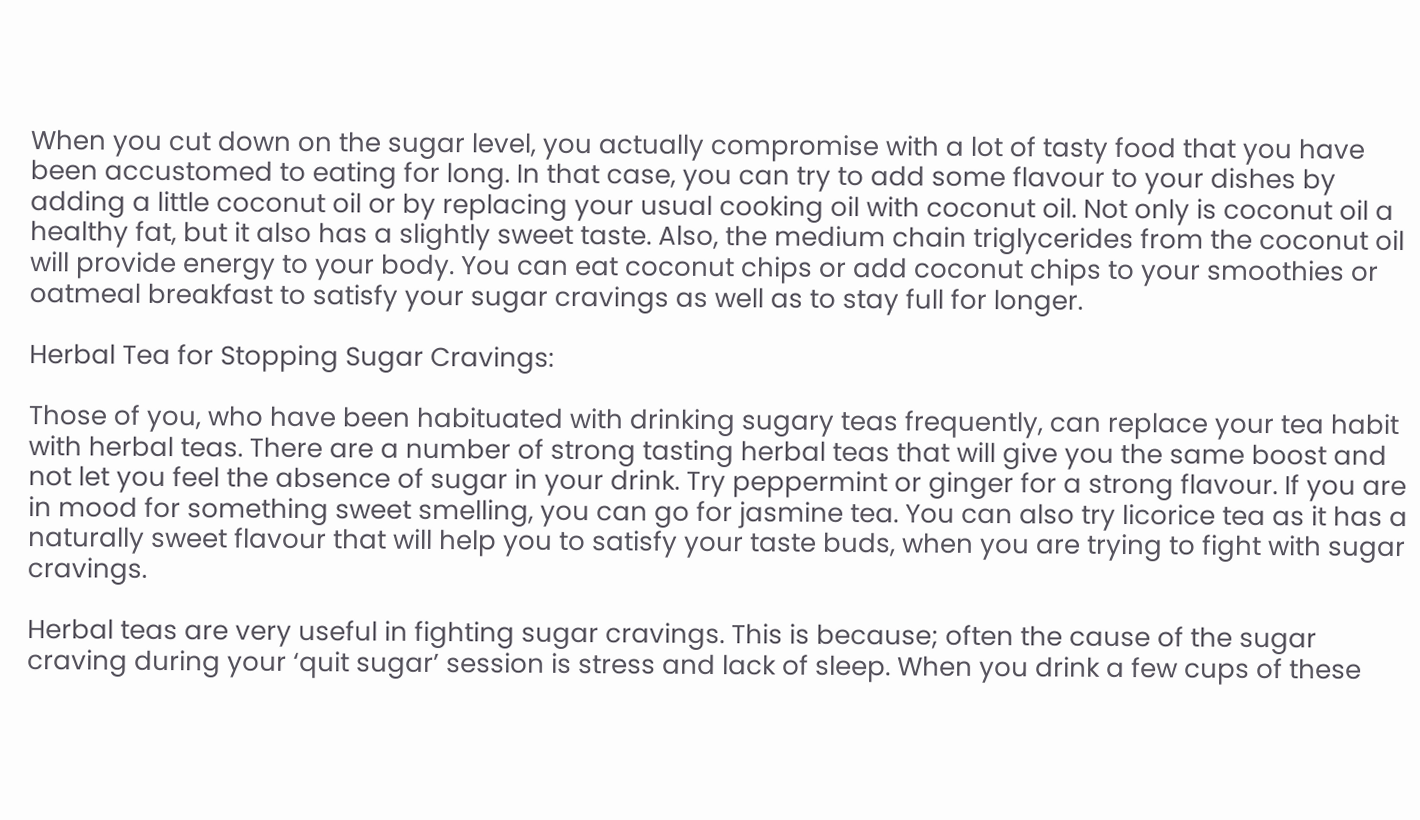When you cut down on the sugar level, you actually compromise with a lot of tasty food that you have been accustomed to eating for long. In that case, you can try to add some flavour to your dishes by adding a little coconut oil or by replacing your usual cooking oil with coconut oil. Not only is coconut oil a healthy fat, but it also has a slightly sweet taste. Also, the medium chain triglycerides from the coconut oil will provide energy to your body. You can eat coconut chips or add coconut chips to your smoothies or oatmeal breakfast to satisfy your sugar cravings as well as to stay full for longer.

Herbal Tea for Stopping Sugar Cravings:

Those of you, who have been habituated with drinking sugary teas frequently, can replace your tea habit with herbal teas. There are a number of strong tasting herbal teas that will give you the same boost and not let you feel the absence of sugar in your drink. Try peppermint or ginger for a strong flavour. If you are in mood for something sweet smelling, you can go for jasmine tea. You can also try licorice tea as it has a naturally sweet flavour that will help you to satisfy your taste buds, when you are trying to fight with sugar cravings.

Herbal teas are very useful in fighting sugar cravings. This is because; often the cause of the sugar craving during your ‘quit sugar’ session is stress and lack of sleep. When you drink a few cups of these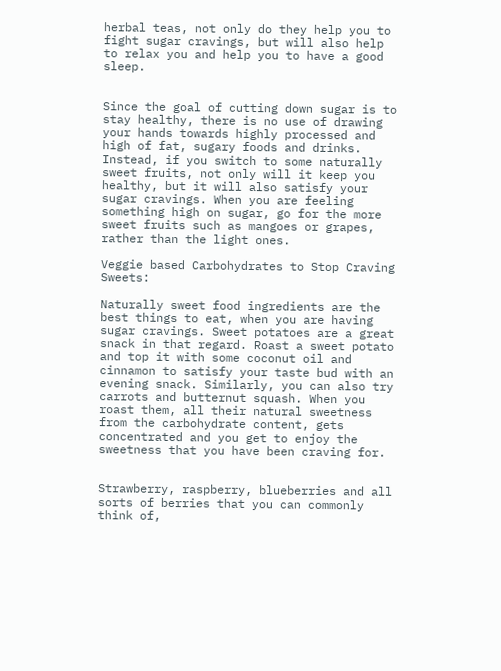herbal teas, not only do they help you to fight sugar cravings, but will also help to relax you and help you to have a good sleep.


Since the goal of cutting down sugar is to stay healthy, there is no use of drawing your hands towards highly processed and high of fat, sugary foods and drinks. Instead, if you switch to some naturally sweet fruits, not only will it keep you healthy, but it will also satisfy your sugar cravings. When you are feeling something high on sugar, go for the more sweet fruits such as mangoes or grapes, rather than the light ones.

Veggie based Carbohydrates to Stop Craving Sweets:

Naturally sweet food ingredients are the best things to eat, when you are having sugar cravings. Sweet potatoes are a great snack in that regard. Roast a sweet potato and top it with some coconut oil and cinnamon to satisfy your taste bud with an evening snack. Similarly, you can also try carrots and butternut squash. When you roast them, all their natural sweetness from the carbohydrate content, gets concentrated and you get to enjoy the sweetness that you have been craving for.


Strawberry, raspberry, blueberries and all sorts of berries that you can commonly think of,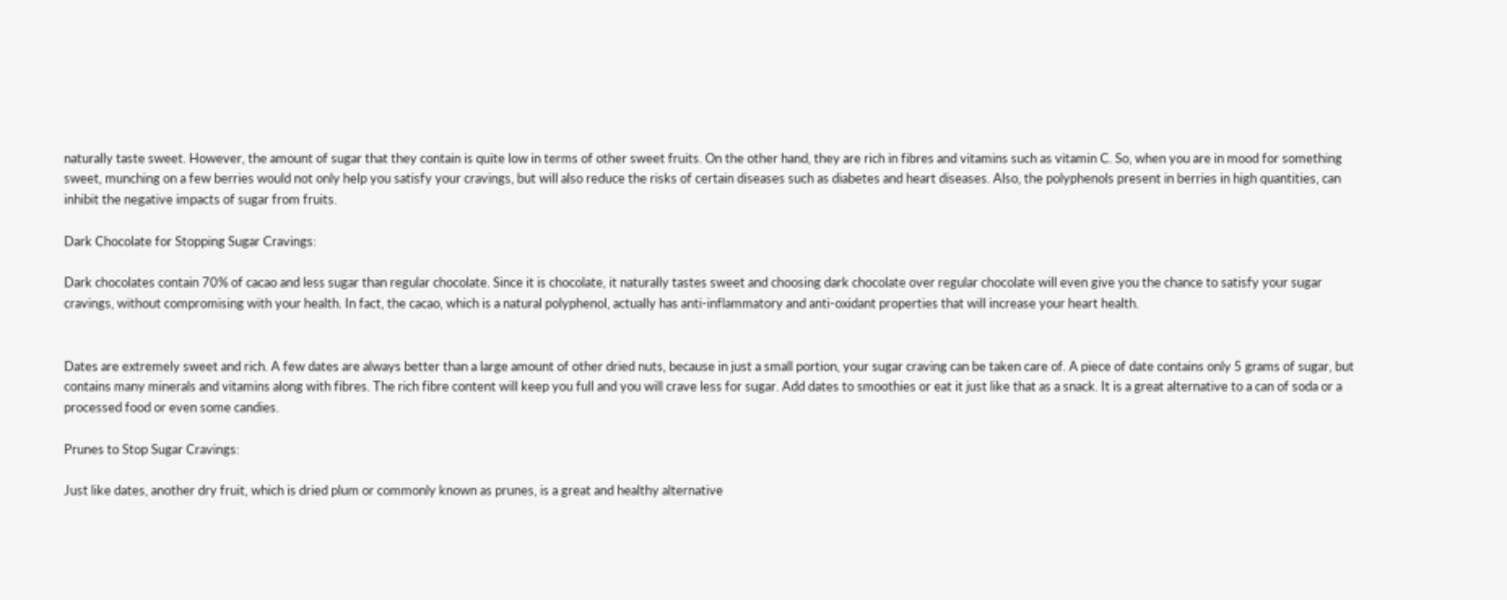naturally taste sweet. However, the amount of sugar that they contain is quite low in terms of other sweet fruits. On the other hand, they are rich in fibres and vitamins such as vitamin C. So, when you are in mood for something sweet, munching on a few berries would not only help you satisfy your cravings, but will also reduce the risks of certain diseases such as diabetes and heart diseases. Also, the polyphenols present in berries in high quantities, can inhibit the negative impacts of sugar from fruits.

Dark Chocolate for Stopping Sugar Cravings:

Dark chocolates contain 70% of cacao and less sugar than regular chocolate. Since it is chocolate, it naturally tastes sweet and choosing dark chocolate over regular chocolate will even give you the chance to satisfy your sugar cravings, without compromising with your health. In fact, the cacao, which is a natural polyphenol, actually has anti-inflammatory and anti-oxidant properties that will increase your heart health.


Dates are extremely sweet and rich. A few dates are always better than a large amount of other dried nuts, because in just a small portion, your sugar craving can be taken care of. A piece of date contains only 5 grams of sugar, but contains many minerals and vitamins along with fibres. The rich fibre content will keep you full and you will crave less for sugar. Add dates to smoothies or eat it just like that as a snack. It is a great alternative to a can of soda or a processed food or even some candies.

Prunes to Stop Sugar Cravings:

Just like dates, another dry fruit, which is dried plum or commonly known as prunes, is a great and healthy alternative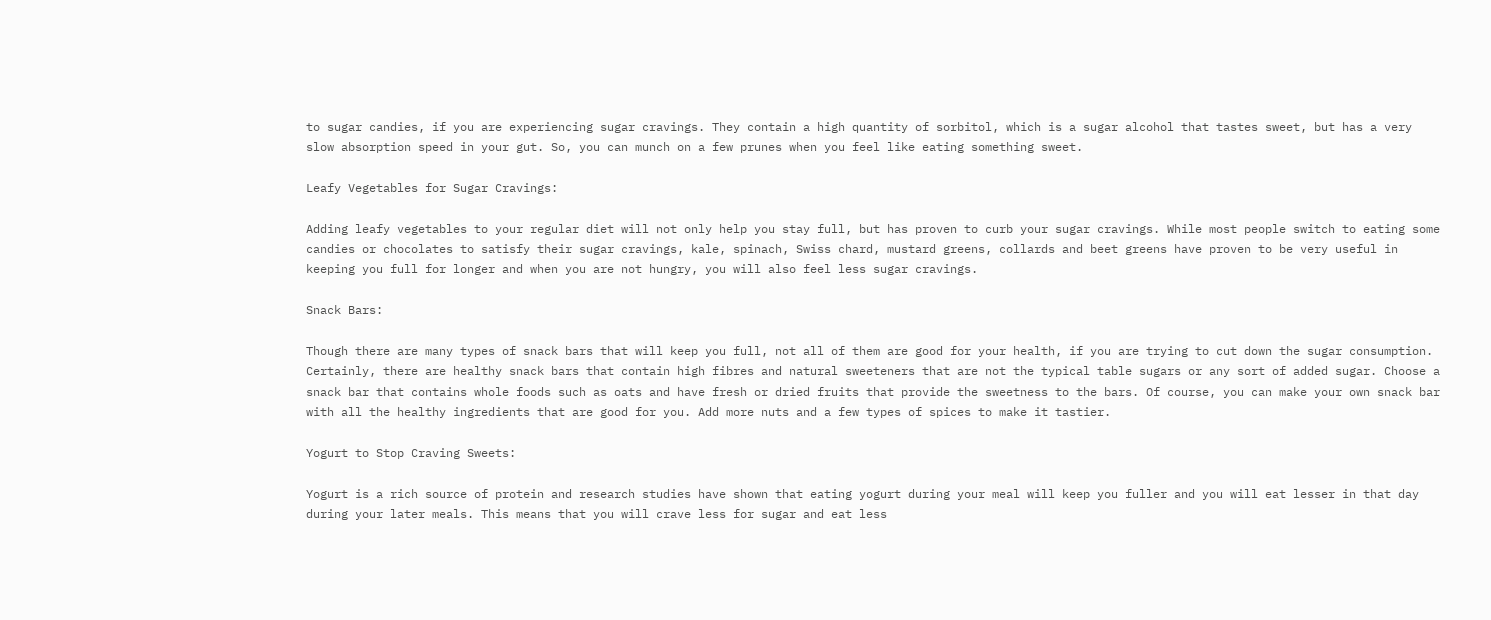to sugar candies, if you are experiencing sugar cravings. They contain a high quantity of sorbitol, which is a sugar alcohol that tastes sweet, but has a very slow absorption speed in your gut. So, you can munch on a few prunes when you feel like eating something sweet.

Leafy Vegetables for Sugar Cravings:

Adding leafy vegetables to your regular diet will not only help you stay full, but has proven to curb your sugar cravings. While most people switch to eating some candies or chocolates to satisfy their sugar cravings, kale, spinach, Swiss chard, mustard greens, collards and beet greens have proven to be very useful in keeping you full for longer and when you are not hungry, you will also feel less sugar cravings.

Snack Bars:

Though there are many types of snack bars that will keep you full, not all of them are good for your health, if you are trying to cut down the sugar consumption. Certainly, there are healthy snack bars that contain high fibres and natural sweeteners that are not the typical table sugars or any sort of added sugar. Choose a snack bar that contains whole foods such as oats and have fresh or dried fruits that provide the sweetness to the bars. Of course, you can make your own snack bar with all the healthy ingredients that are good for you. Add more nuts and a few types of spices to make it tastier.

Yogurt to Stop Craving Sweets:

Yogurt is a rich source of protein and research studies have shown that eating yogurt during your meal will keep you fuller and you will eat lesser in that day during your later meals. This means that you will crave less for sugar and eat less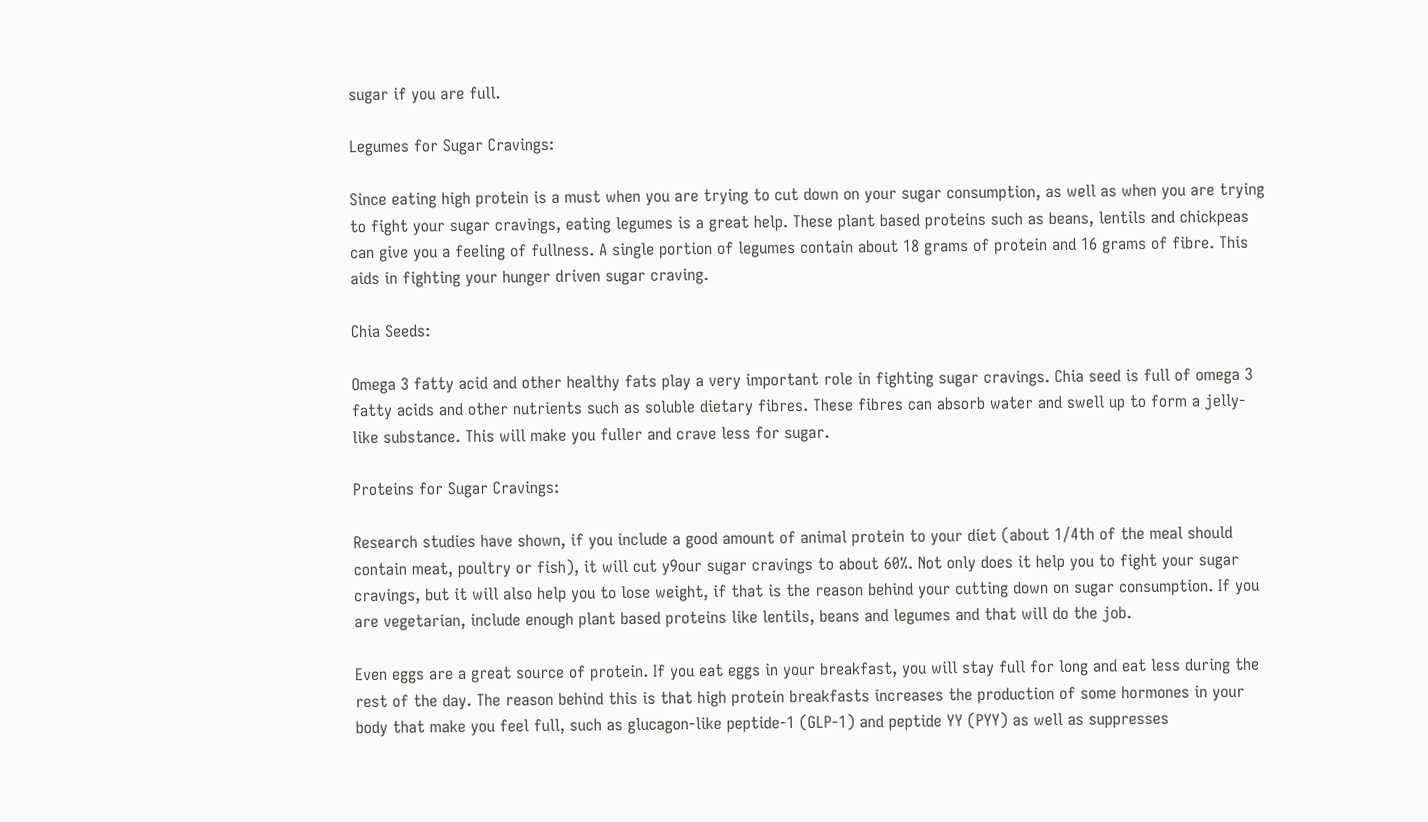sugar if you are full.

Legumes for Sugar Cravings:

Since eating high protein is a must when you are trying to cut down on your sugar consumption, as well as when you are trying to fight your sugar cravings, eating legumes is a great help. These plant based proteins such as beans, lentils and chickpeas can give you a feeling of fullness. A single portion of legumes contain about 18 grams of protein and 16 grams of fibre. This aids in fighting your hunger driven sugar craving.

Chia Seeds:

Omega 3 fatty acid and other healthy fats play a very important role in fighting sugar cravings. Chia seed is full of omega 3 fatty acids and other nutrients such as soluble dietary fibres. These fibres can absorb water and swell up to form a jelly-like substance. This will make you fuller and crave less for sugar.

Proteins for Sugar Cravings:

Research studies have shown, if you include a good amount of animal protein to your diet (about 1/4th of the meal should contain meat, poultry or fish), it will cut y9our sugar cravings to about 60%. Not only does it help you to fight your sugar cravings, but it will also help you to lose weight, if that is the reason behind your cutting down on sugar consumption. If you are vegetarian, include enough plant based proteins like lentils, beans and legumes and that will do the job.

Even eggs are a great source of protein. If you eat eggs in your breakfast, you will stay full for long and eat less during the rest of the day. The reason behind this is that high protein breakfasts increases the production of some hormones in your body that make you feel full, such as glucagon-like peptide-1 (GLP-1) and peptide YY (PYY) as well as suppresses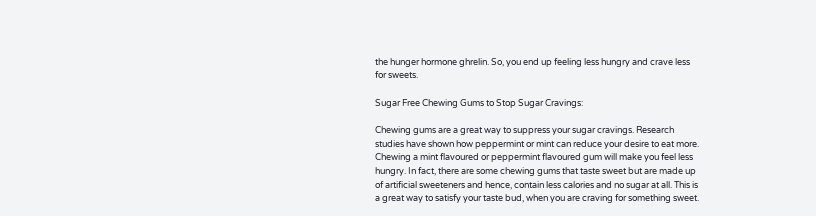the hunger hormone ghrelin. So, you end up feeling less hungry and crave less for sweets.

Sugar Free Chewing Gums to Stop Sugar Cravings:

Chewing gums are a great way to suppress your sugar cravings. Research studies have shown how peppermint or mint can reduce your desire to eat more. Chewing a mint flavoured or peppermint flavoured gum will make you feel less hungry. In fact, there are some chewing gums that taste sweet but are made up of artificial sweeteners and hence, contain less calories and no sugar at all. This is a great way to satisfy your taste bud, when you are craving for something sweet.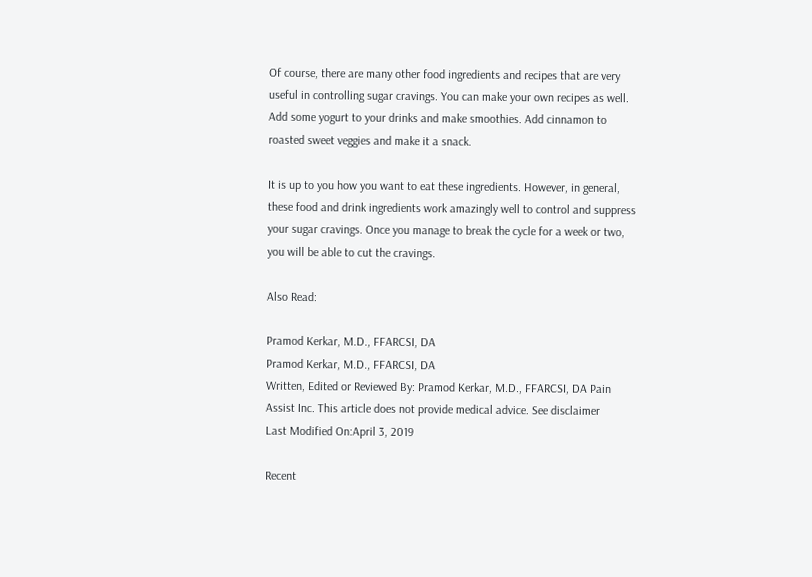Of course, there are many other food ingredients and recipes that are very useful in controlling sugar cravings. You can make your own recipes as well. Add some yogurt to your drinks and make smoothies. Add cinnamon to roasted sweet veggies and make it a snack.

It is up to you how you want to eat these ingredients. However, in general, these food and drink ingredients work amazingly well to control and suppress your sugar cravings. Once you manage to break the cycle for a week or two, you will be able to cut the cravings.

Also Read:

Pramod Kerkar, M.D., FFARCSI, DA
Pramod Kerkar, M.D., FFARCSI, DA
Written, Edited or Reviewed By: Pramod Kerkar, M.D., FFARCSI, DA Pain Assist Inc. This article does not provide medical advice. See disclaimer
Last Modified On:April 3, 2019

Recent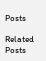Posts

Related Posts